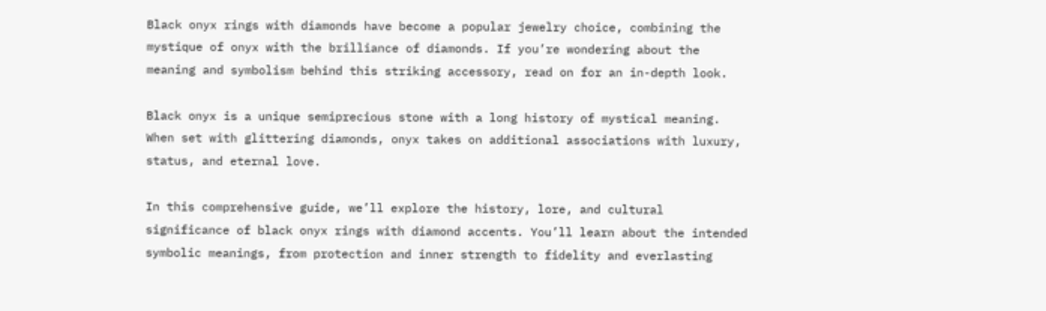Black onyx rings with diamonds have become a popular jewelry choice, combining the mystique of onyx with the brilliance of diamonds. If you’re wondering about the meaning and symbolism behind this striking accessory, read on for an in-depth look.

Black onyx is a unique semiprecious stone with a long history of mystical meaning. When set with glittering diamonds, onyx takes on additional associations with luxury, status, and eternal love.

In this comprehensive guide, we’ll explore the history, lore, and cultural significance of black onyx rings with diamond accents. You’ll learn about the intended symbolic meanings, from protection and inner strength to fidelity and everlasting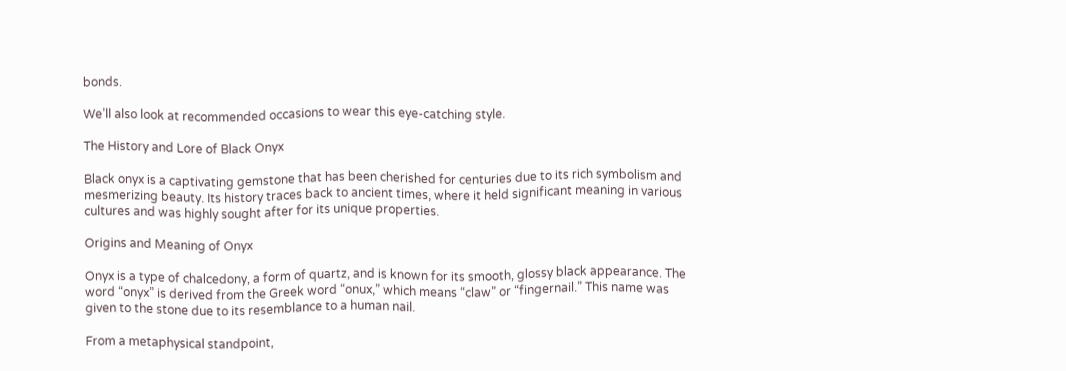bonds.

We’ll also look at recommended occasions to wear this eye-catching style.

The History and Lore of Black Onyx

Black onyx is a captivating gemstone that has been cherished for centuries due to its rich symbolism and mesmerizing beauty. Its history traces back to ancient times, where it held significant meaning in various cultures and was highly sought after for its unique properties.

Origins and Meaning of Onyx

Onyx is a type of chalcedony, a form of quartz, and is known for its smooth, glossy black appearance. The word “onyx” is derived from the Greek word “onux,” which means “claw” or “fingernail.” This name was given to the stone due to its resemblance to a human nail.

From a metaphysical standpoint,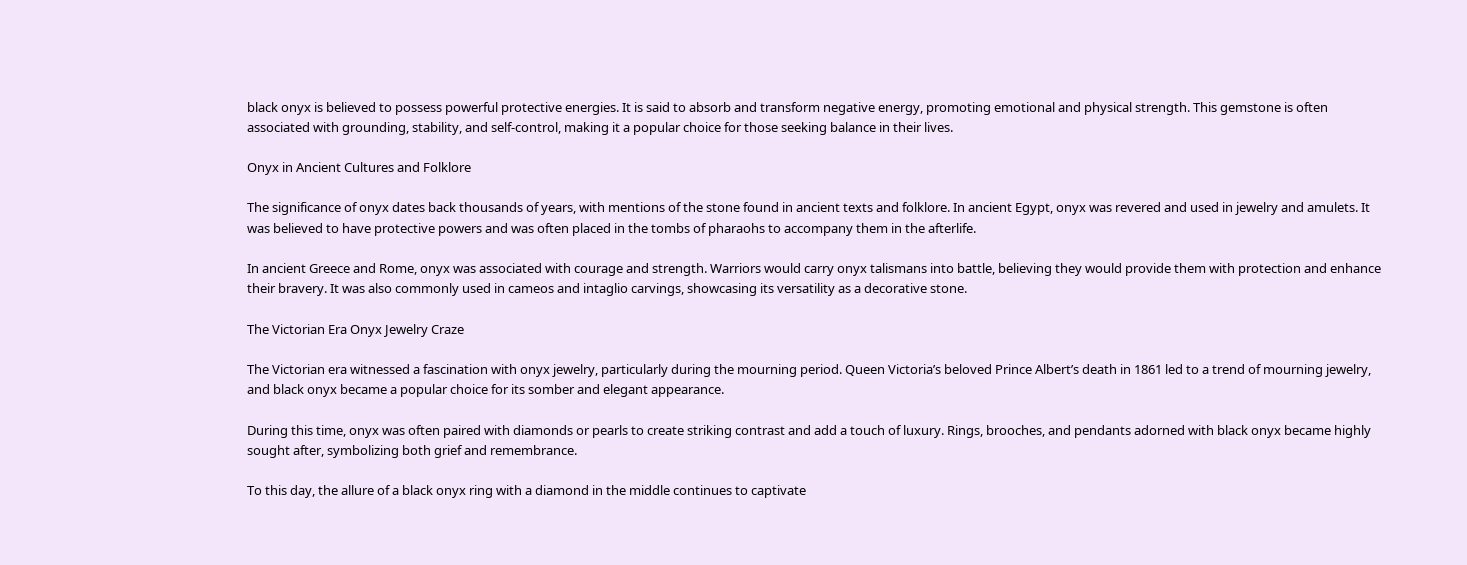black onyx is believed to possess powerful protective energies. It is said to absorb and transform negative energy, promoting emotional and physical strength. This gemstone is often associated with grounding, stability, and self-control, making it a popular choice for those seeking balance in their lives.

Onyx in Ancient Cultures and Folklore

The significance of onyx dates back thousands of years, with mentions of the stone found in ancient texts and folklore. In ancient Egypt, onyx was revered and used in jewelry and amulets. It was believed to have protective powers and was often placed in the tombs of pharaohs to accompany them in the afterlife.

In ancient Greece and Rome, onyx was associated with courage and strength. Warriors would carry onyx talismans into battle, believing they would provide them with protection and enhance their bravery. It was also commonly used in cameos and intaglio carvings, showcasing its versatility as a decorative stone.

The Victorian Era Onyx Jewelry Craze

The Victorian era witnessed a fascination with onyx jewelry, particularly during the mourning period. Queen Victoria’s beloved Prince Albert’s death in 1861 led to a trend of mourning jewelry, and black onyx became a popular choice for its somber and elegant appearance.

During this time, onyx was often paired with diamonds or pearls to create striking contrast and add a touch of luxury. Rings, brooches, and pendants adorned with black onyx became highly sought after, symbolizing both grief and remembrance.

To this day, the allure of a black onyx ring with a diamond in the middle continues to captivate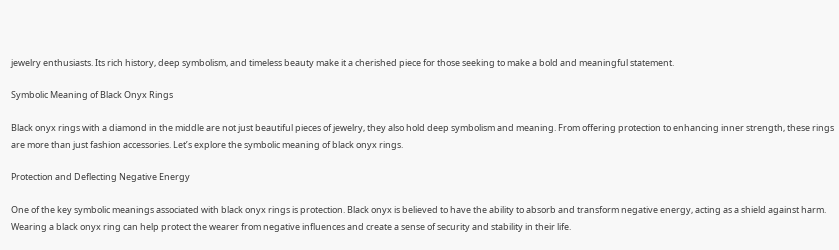jewelry enthusiasts. Its rich history, deep symbolism, and timeless beauty make it a cherished piece for those seeking to make a bold and meaningful statement.

Symbolic Meaning of Black Onyx Rings

Black onyx rings with a diamond in the middle are not just beautiful pieces of jewelry, they also hold deep symbolism and meaning. From offering protection to enhancing inner strength, these rings are more than just fashion accessories. Let’s explore the symbolic meaning of black onyx rings.

Protection and Deflecting Negative Energy

One of the key symbolic meanings associated with black onyx rings is protection. Black onyx is believed to have the ability to absorb and transform negative energy, acting as a shield against harm. Wearing a black onyx ring can help protect the wearer from negative influences and create a sense of security and stability in their life.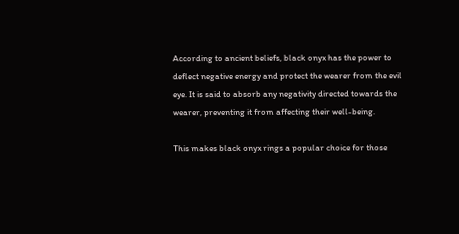According to ancient beliefs, black onyx has the power to deflect negative energy and protect the wearer from the evil eye. It is said to absorb any negativity directed towards the wearer, preventing it from affecting their well-being.

This makes black onyx rings a popular choice for those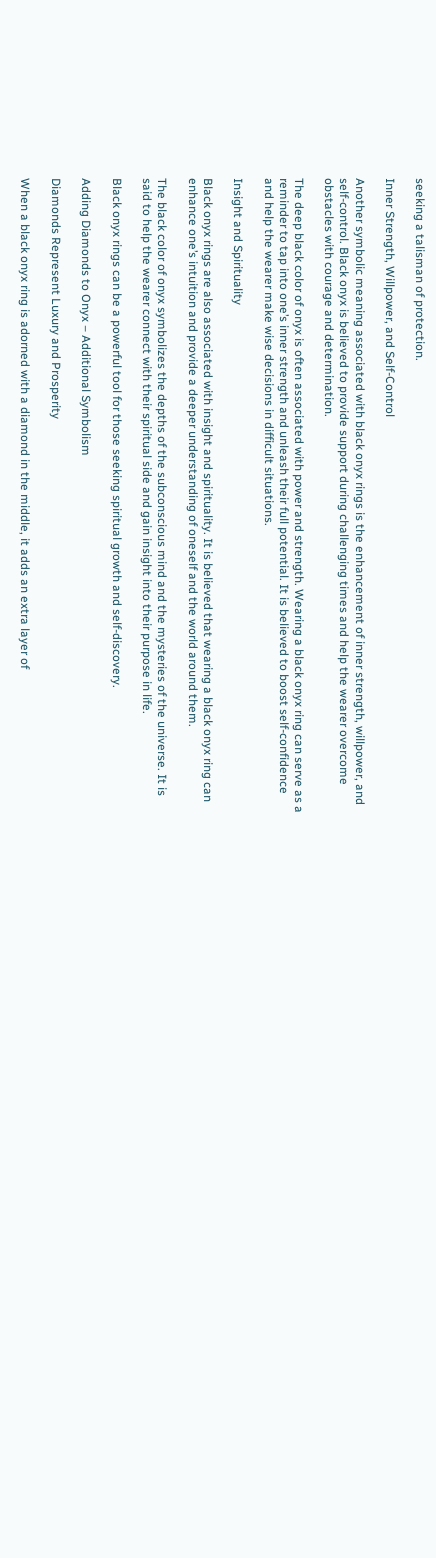seeking a talisman of protection.

Inner Strength, Willpower, and Self-Control

Another symbolic meaning associated with black onyx rings is the enhancement of inner strength, willpower, and self-control. Black onyx is believed to provide support during challenging times and help the wearer overcome obstacles with courage and determination.

The deep black color of onyx is often associated with power and strength. Wearing a black onyx ring can serve as a reminder to tap into one’s inner strength and unleash their full potential. It is believed to boost self-confidence and help the wearer make wise decisions in difficult situations.

Insight and Spirituality

Black onyx rings are also associated with insight and spirituality. It is believed that wearing a black onyx ring can enhance one’s intuition and provide a deeper understanding of oneself and the world around them.

The black color of onyx symbolizes the depths of the subconscious mind and the mysteries of the universe. It is said to help the wearer connect with their spiritual side and gain insight into their purpose in life.

Black onyx rings can be a powerful tool for those seeking spiritual growth and self-discovery.

Adding Diamonds to Onyx – Additional Symbolism

Diamonds Represent Luxury and Prosperity

When a black onyx ring is adorned with a diamond in the middle, it adds an extra layer of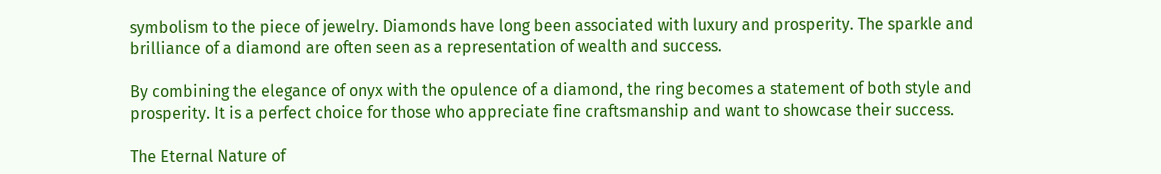symbolism to the piece of jewelry. Diamonds have long been associated with luxury and prosperity. The sparkle and brilliance of a diamond are often seen as a representation of wealth and success.

By combining the elegance of onyx with the opulence of a diamond, the ring becomes a statement of both style and prosperity. It is a perfect choice for those who appreciate fine craftsmanship and want to showcase their success.

The Eternal Nature of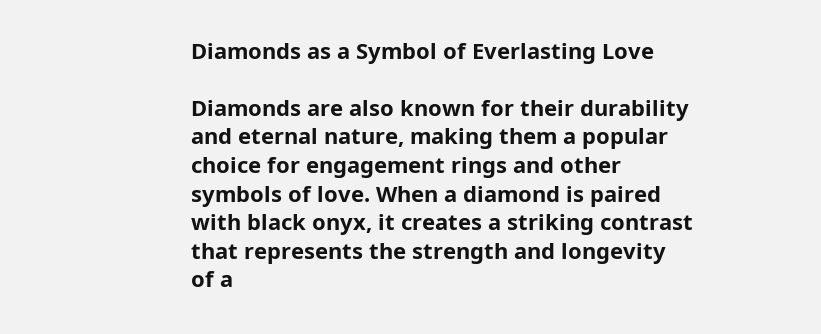Diamonds as a Symbol of Everlasting Love

Diamonds are also known for their durability and eternal nature, making them a popular choice for engagement rings and other symbols of love. When a diamond is paired with black onyx, it creates a striking contrast that represents the strength and longevity of a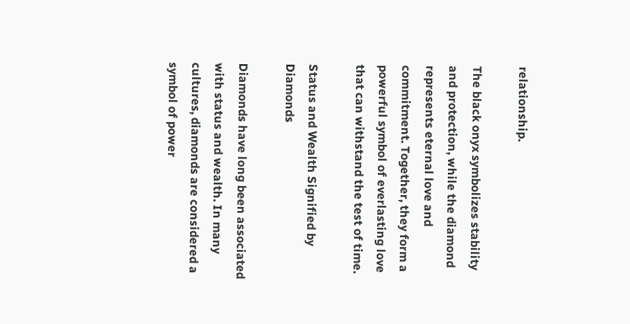relationship.

The black onyx symbolizes stability and protection, while the diamond represents eternal love and commitment. Together, they form a powerful symbol of everlasting love that can withstand the test of time.

Status and Wealth Signified by Diamonds

Diamonds have long been associated with status and wealth. In many cultures, diamonds are considered a symbol of power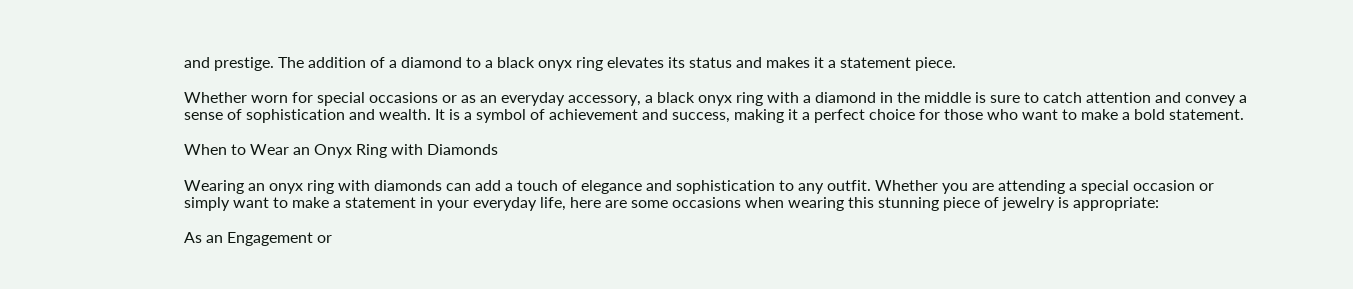and prestige. The addition of a diamond to a black onyx ring elevates its status and makes it a statement piece.

Whether worn for special occasions or as an everyday accessory, a black onyx ring with a diamond in the middle is sure to catch attention and convey a sense of sophistication and wealth. It is a symbol of achievement and success, making it a perfect choice for those who want to make a bold statement.

When to Wear an Onyx Ring with Diamonds

Wearing an onyx ring with diamonds can add a touch of elegance and sophistication to any outfit. Whether you are attending a special occasion or simply want to make a statement in your everyday life, here are some occasions when wearing this stunning piece of jewelry is appropriate:

As an Engagement or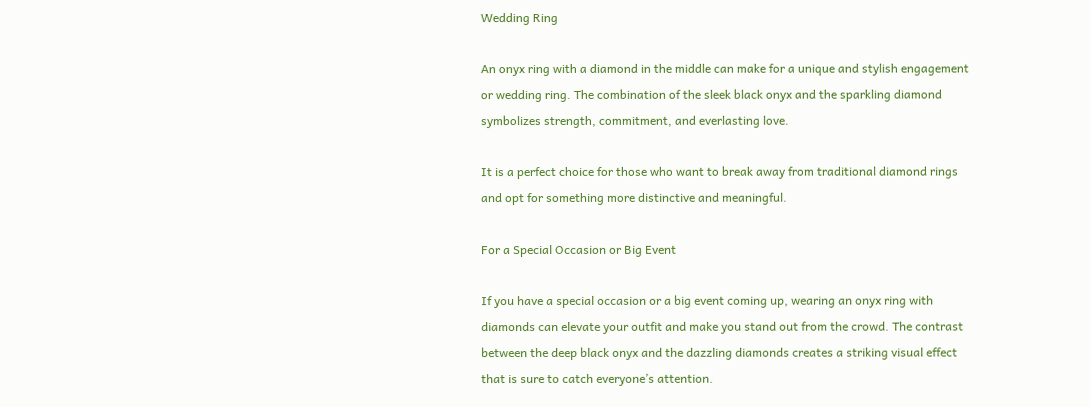Wedding Ring

An onyx ring with a diamond in the middle can make for a unique and stylish engagement or wedding ring. The combination of the sleek black onyx and the sparkling diamond symbolizes strength, commitment, and everlasting love.

It is a perfect choice for those who want to break away from traditional diamond rings and opt for something more distinctive and meaningful.

For a Special Occasion or Big Event

If you have a special occasion or a big event coming up, wearing an onyx ring with diamonds can elevate your outfit and make you stand out from the crowd. The contrast between the deep black onyx and the dazzling diamonds creates a striking visual effect that is sure to catch everyone’s attention.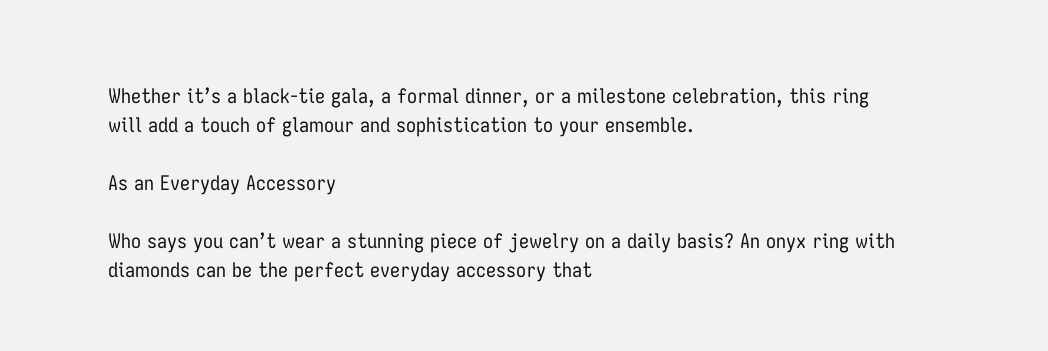Whether it’s a black-tie gala, a formal dinner, or a milestone celebration, this ring will add a touch of glamour and sophistication to your ensemble.

As an Everyday Accessory

Who says you can’t wear a stunning piece of jewelry on a daily basis? An onyx ring with diamonds can be the perfect everyday accessory that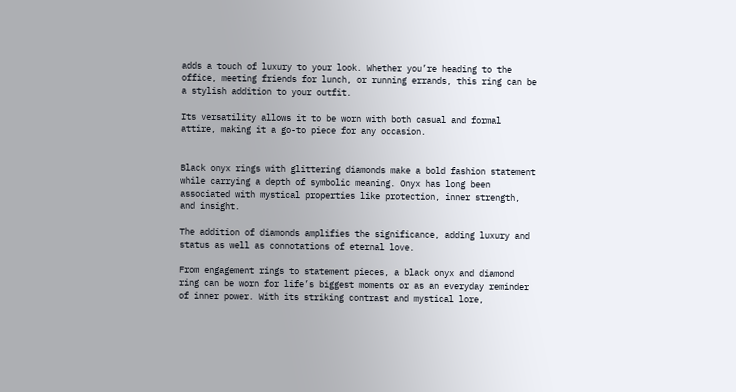adds a touch of luxury to your look. Whether you’re heading to the office, meeting friends for lunch, or running errands, this ring can be a stylish addition to your outfit.

Its versatility allows it to be worn with both casual and formal attire, making it a go-to piece for any occasion.


Black onyx rings with glittering diamonds make a bold fashion statement while carrying a depth of symbolic meaning. Onyx has long been associated with mystical properties like protection, inner strength, and insight.

The addition of diamonds amplifies the significance, adding luxury and status as well as connotations of eternal love.

From engagement rings to statement pieces, a black onyx and diamond ring can be worn for life’s biggest moments or as an everyday reminder of inner power. With its striking contrast and mystical lore,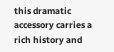this dramatic accessory carries a rich history and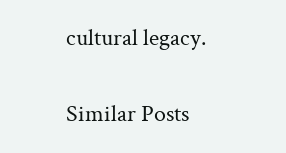cultural legacy.

Similar Posts